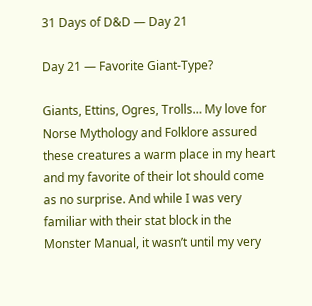31 Days of D&D — Day 21

Day 21 — Favorite Giant-Type?

Giants, Ettins, Ogres, Trolls… My love for Norse Mythology and Folklore assured these creatures a warm place in my heart and my favorite of their lot should come as no surprise. And while I was very familiar with their stat block in the Monster Manual, it wasn’t until my very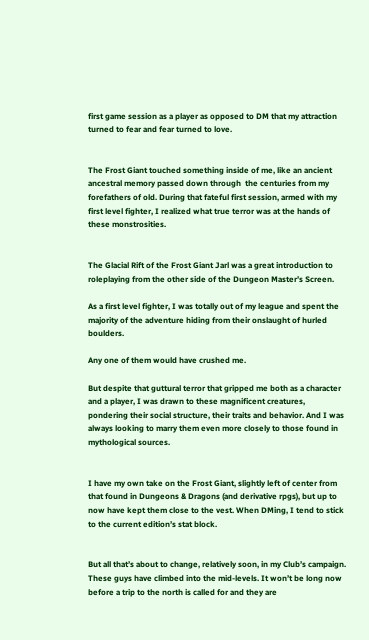first game session as a player as opposed to DM that my attraction turned to fear and fear turned to love.


The Frost Giant touched something inside of me, like an ancient ancestral memory passed down through  the centuries from my forefathers of old. During that fateful first session, armed with my first level fighter, I realized what true terror was at the hands of these monstrosities.


The Glacial Rift of the Frost Giant Jarl was a great introduction to roleplaying from the other side of the Dungeon Master’s Screen.

As a first level fighter, I was totally out of my league and spent the majority of the adventure hiding from their onslaught of hurled boulders.

Any one of them would have crushed me.

But despite that guttural terror that gripped me both as a character and a player, I was drawn to these magnificent creatures, pondering their social structure, their traits and behavior. And I was always looking to marry them even more closely to those found in mythological sources.


I have my own take on the Frost Giant, slightly left of center from that found in Dungeons & Dragons (and derivative rpgs), but up to now have kept them close to the vest. When DMing, I tend to stick to the current edition’s stat block.


But all that’s about to change, relatively soon, in my Club’s campaign. These guys have climbed into the mid-levels. It won’t be long now before a trip to the north is called for and they are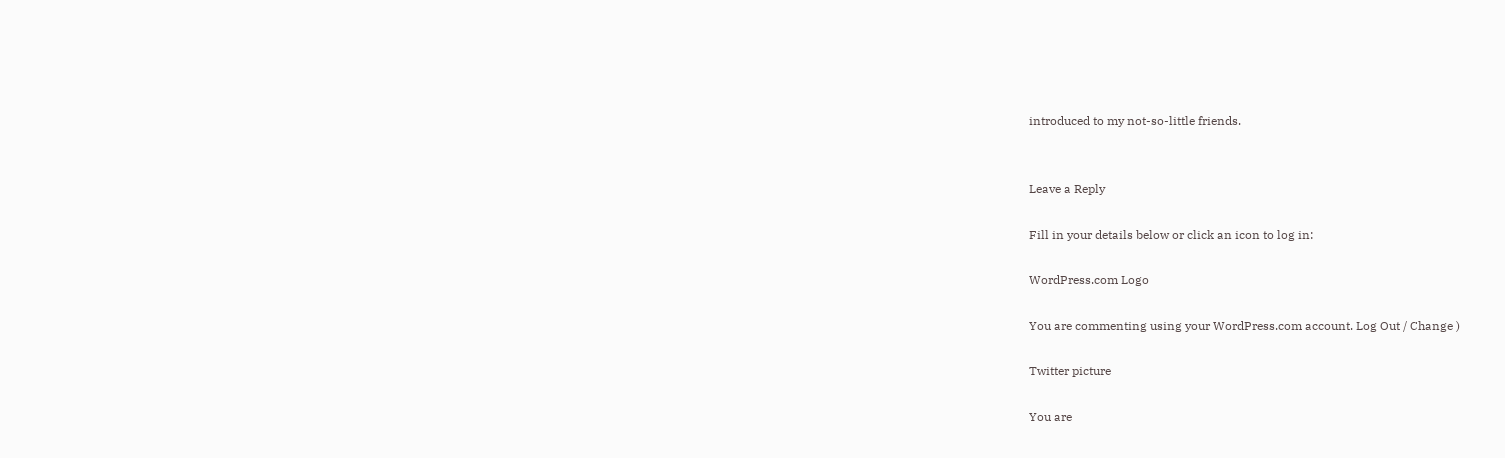introduced to my not-so-little friends.


Leave a Reply

Fill in your details below or click an icon to log in:

WordPress.com Logo

You are commenting using your WordPress.com account. Log Out / Change )

Twitter picture

You are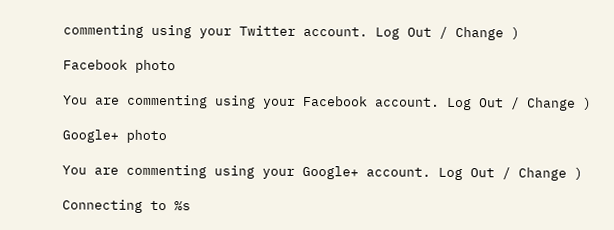commenting using your Twitter account. Log Out / Change )

Facebook photo

You are commenting using your Facebook account. Log Out / Change )

Google+ photo

You are commenting using your Google+ account. Log Out / Change )

Connecting to %s